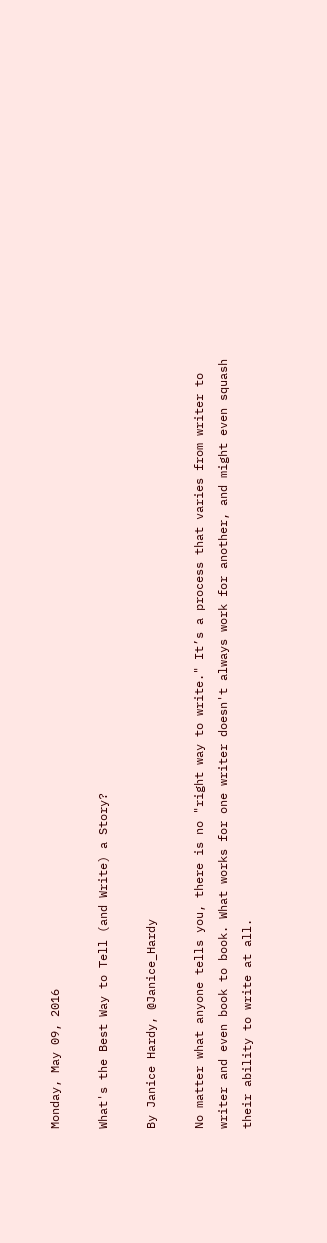Monday, May 09, 2016

What's the Best Way to Tell (and Write) a Story?

By Janice Hardy, @Janice_Hardy

No matter what anyone tells you, there is no "right way to write." It’s a process that varies from writer to writer and even book to book. What works for one writer doesn't always work for another, and might even squash their ability to write at all.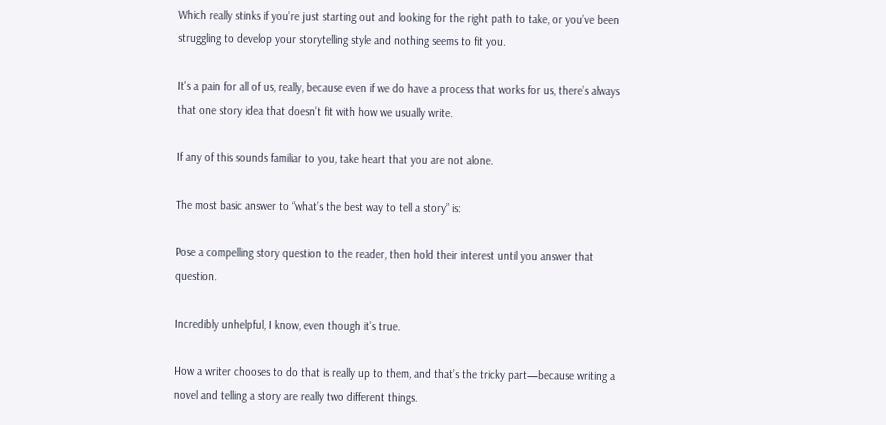Which really stinks if you’re just starting out and looking for the right path to take, or you’ve been struggling to develop your storytelling style and nothing seems to fit you.

It's a pain for all of us, really, because even if we do have a process that works for us, there’s always that one story idea that doesn’t fit with how we usually write.

If any of this sounds familiar to you, take heart that you are not alone.

The most basic answer to “what’s the best way to tell a story” is:

Pose a compelling story question to the reader, then hold their interest until you answer that question.

Incredibly unhelpful, I know, even though it’s true.

How a writer chooses to do that is really up to them, and that’s the tricky part—because writing a novel and telling a story are really two different things.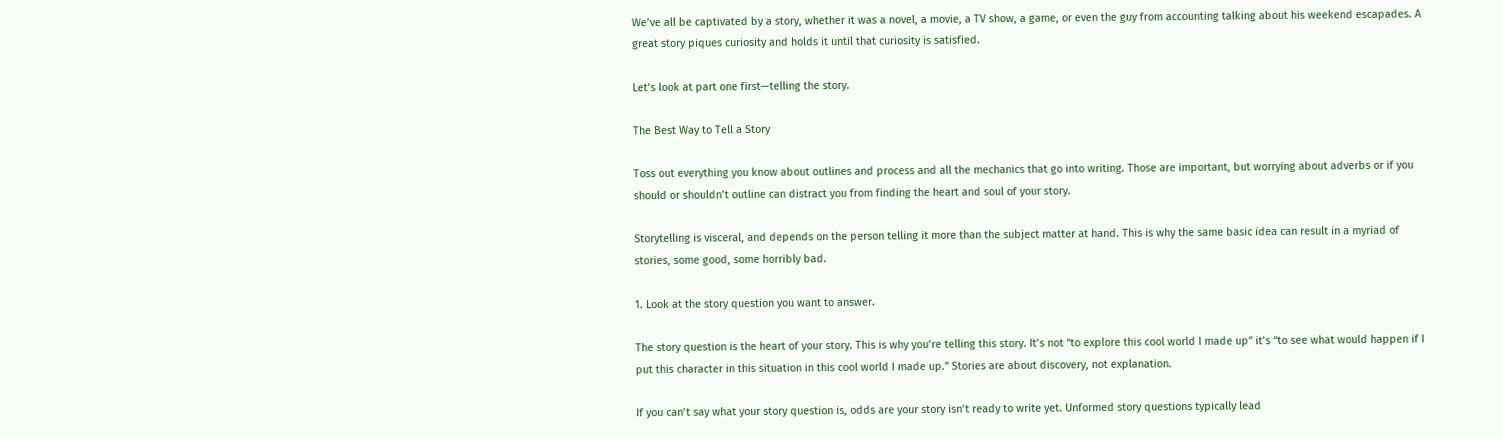We’ve all be captivated by a story, whether it was a novel, a movie, a TV show, a game, or even the guy from accounting talking about his weekend escapades. A great story piques curiosity and holds it until that curiosity is satisfied.

Let’s look at part one first—telling the story.

The Best Way to Tell a Story

Toss out everything you know about outlines and process and all the mechanics that go into writing. Those are important, but worrying about adverbs or if you should or shouldn’t outline can distract you from finding the heart and soul of your story.

Storytelling is visceral, and depends on the person telling it more than the subject matter at hand. This is why the same basic idea can result in a myriad of stories, some good, some horribly bad.

1. Look at the story question you want to answer.

The story question is the heart of your story. This is why you’re telling this story. It’s not “to explore this cool world I made up” it’s “to see what would happen if I put this character in this situation in this cool world I made up.” Stories are about discovery, not explanation.

If you can’t say what your story question is, odds are your story isn’t ready to write yet. Unformed story questions typically lead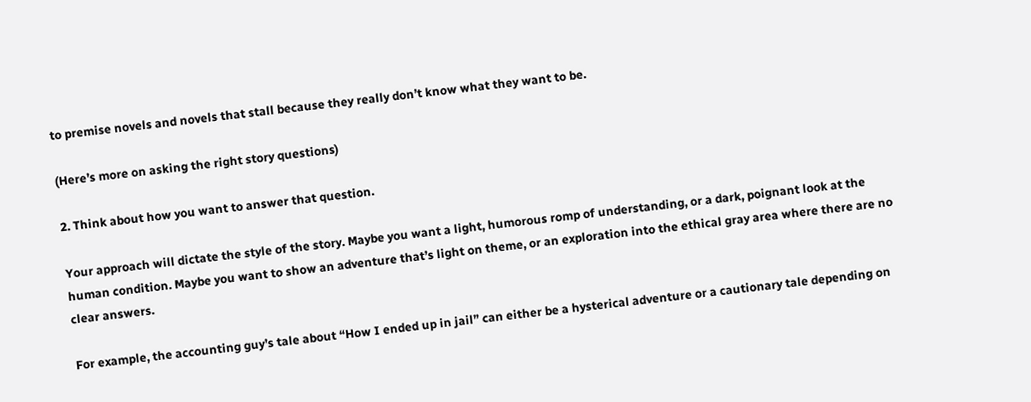to premise novels and novels that stall because they really don’t know what they want to be.

(Here’s more on asking the right story questions)

2. Think about how you want to answer that question.

Your approach will dictate the style of the story. Maybe you want a light, humorous romp of understanding, or a dark, poignant look at the human condition. Maybe you want to show an adventure that’s light on theme, or an exploration into the ethical gray area where there are no clear answers.

For example, the accounting guy’s tale about “How I ended up in jail” can either be a hysterical adventure or a cautionary tale depending on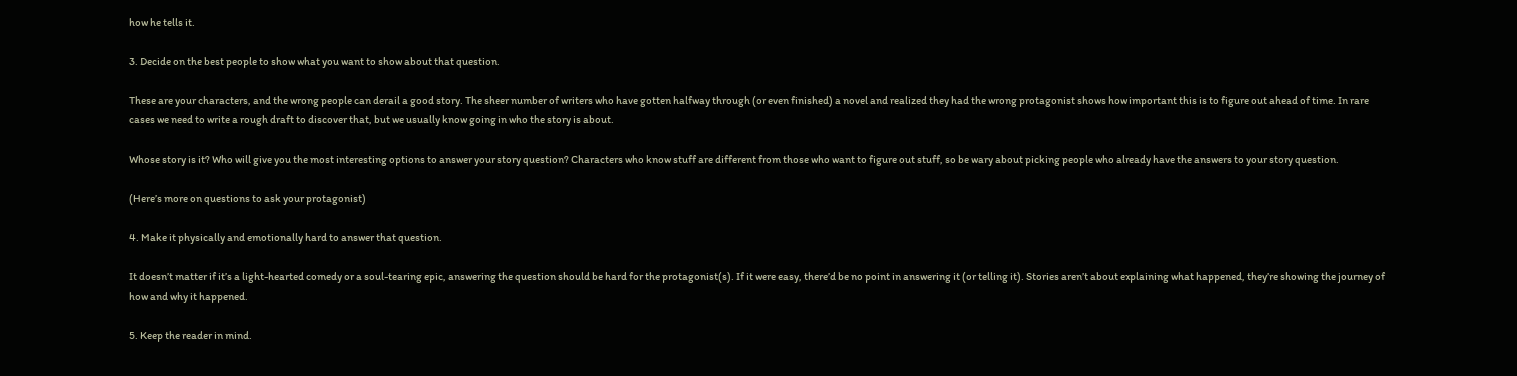how he tells it.

3. Decide on the best people to show what you want to show about that question.

These are your characters, and the wrong people can derail a good story. The sheer number of writers who have gotten halfway through (or even finished) a novel and realized they had the wrong protagonist shows how important this is to figure out ahead of time. In rare cases we need to write a rough draft to discover that, but we usually know going in who the story is about.

Whose story is it? Who will give you the most interesting options to answer your story question? Characters who know stuff are different from those who want to figure out stuff, so be wary about picking people who already have the answers to your story question.

(Here’s more on questions to ask your protagonist)

4. Make it physically and emotionally hard to answer that question.

It doesn’t matter if it’s a light-hearted comedy or a soul-tearing epic, answering the question should be hard for the protagonist(s). If it were easy, there’d be no point in answering it (or telling it). Stories aren’t about explaining what happened, they’re showing the journey of how and why it happened.

5. Keep the reader in mind.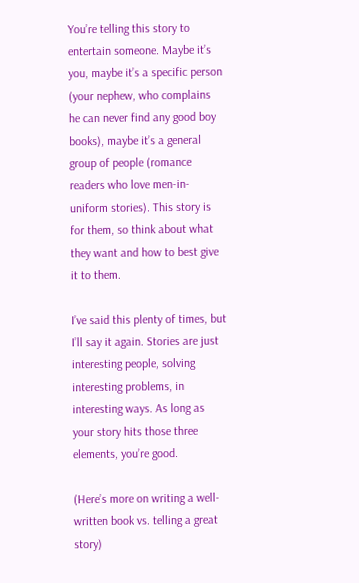You’re telling this story to entertain someone. Maybe it’s you, maybe it’s a specific person (your nephew, who complains he can never find any good boy books), maybe it’s a general group of people (romance readers who love men-in-uniform stories). This story is for them, so think about what they want and how to best give it to them.

I’ve said this plenty of times, but I’ll say it again. Stories are just interesting people, solving interesting problems, in interesting ways. As long as your story hits those three elements, you’re good.

(Here’s more on writing a well-written book vs. telling a great story)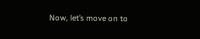Now, let’s move on to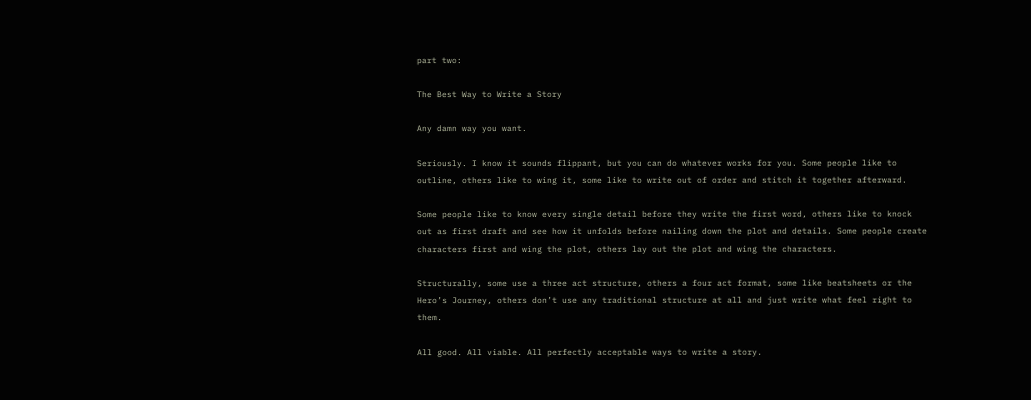part two:

The Best Way to Write a Story

Any damn way you want.

Seriously. I know it sounds flippant, but you can do whatever works for you. Some people like to outline, others like to wing it, some like to write out of order and stitch it together afterward.

Some people like to know every single detail before they write the first word, others like to knock out as first draft and see how it unfolds before nailing down the plot and details. Some people create characters first and wing the plot, others lay out the plot and wing the characters.

Structurally, some use a three act structure, others a four act format, some like beatsheets or the Hero’s Journey, others don’t use any traditional structure at all and just write what feel right to them.

All good. All viable. All perfectly acceptable ways to write a story.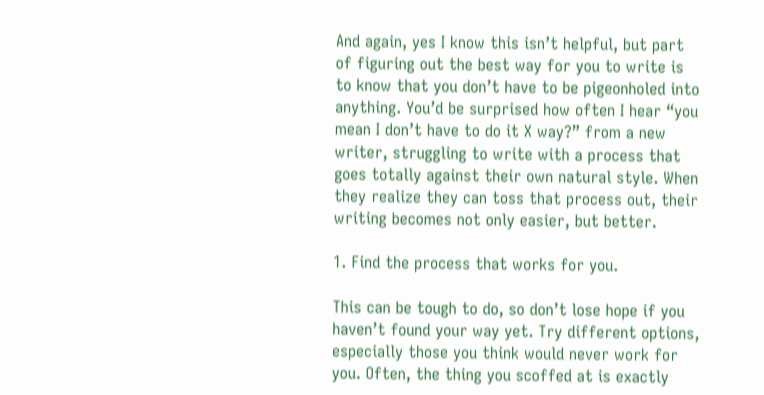And again, yes I know this isn’t helpful, but part of figuring out the best way for you to write is to know that you don’t have to be pigeonholed into anything. You’d be surprised how often I hear “you mean I don’t have to do it X way?” from a new writer, struggling to write with a process that goes totally against their own natural style. When they realize they can toss that process out, their writing becomes not only easier, but better.

1. Find the process that works for you.

This can be tough to do, so don’t lose hope if you haven’t found your way yet. Try different options, especially those you think would never work for you. Often, the thing you scoffed at is exactly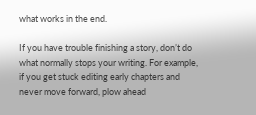what works in the end.

If you have trouble finishing a story, don’t do what normally stops your writing. For example, if you get stuck editing early chapters and never move forward, plow ahead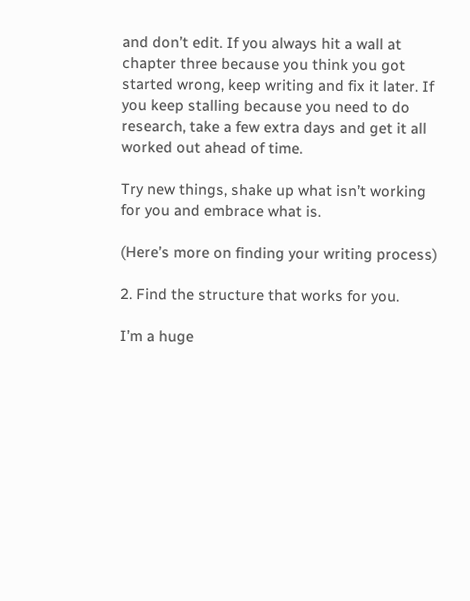and don’t edit. If you always hit a wall at chapter three because you think you got started wrong, keep writing and fix it later. If you keep stalling because you need to do research, take a few extra days and get it all worked out ahead of time.

Try new things, shake up what isn’t working for you and embrace what is.

(Here’s more on finding your writing process)

2. Find the structure that works for you.

I’m a huge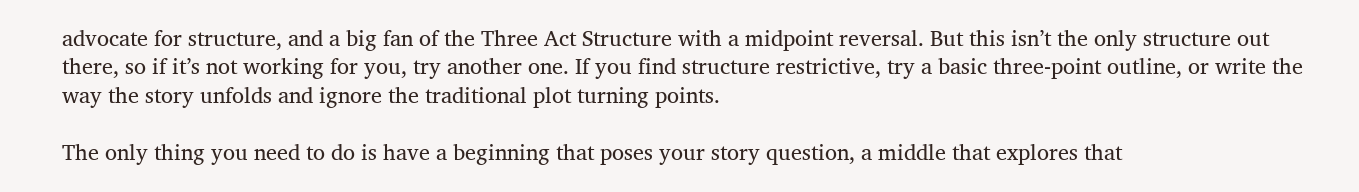advocate for structure, and a big fan of the Three Act Structure with a midpoint reversal. But this isn’t the only structure out there, so if it’s not working for you, try another one. If you find structure restrictive, try a basic three-point outline, or write the way the story unfolds and ignore the traditional plot turning points.

The only thing you need to do is have a beginning that poses your story question, a middle that explores that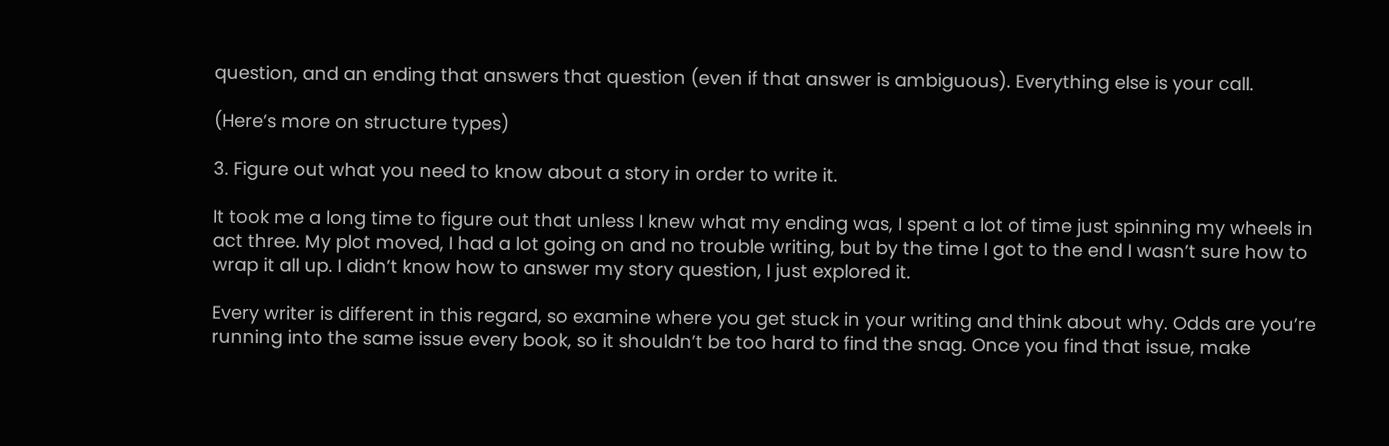question, and an ending that answers that question (even if that answer is ambiguous). Everything else is your call.

(Here’s more on structure types)

3. Figure out what you need to know about a story in order to write it.

It took me a long time to figure out that unless I knew what my ending was, I spent a lot of time just spinning my wheels in act three. My plot moved, I had a lot going on and no trouble writing, but by the time I got to the end I wasn’t sure how to wrap it all up. I didn’t know how to answer my story question, I just explored it.

Every writer is different in this regard, so examine where you get stuck in your writing and think about why. Odds are you’re running into the same issue every book, so it shouldn’t be too hard to find the snag. Once you find that issue, make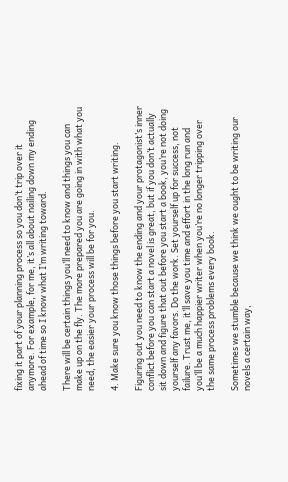fixing it part of your planning process so you don’t trip over it anymore. For example, for me, it’s all about nailing down my ending ahead of time so I know what I’m writing toward.

There will be certain things you’ll need to know and things you can make up on the fly. The more prepared you are going in with what you need, the easier your process will be for you.

4. Make sure you know those things before you start writing.

Figuring out you need to know the ending and your protagonist’s inner conflict before you can start a novel is great, but if you don’t actually sit down and figure that out before you start a book, you’re not doing yourself any favors. Do the work. Set yourself up for success, not failure. Trust me, it’ll save you time and effort in the long run and you’ll be a much happier writer when you’re no longer tripping over the same process problems every book.

Sometimes we stumble because we think we ought to be writing our novels a certain way,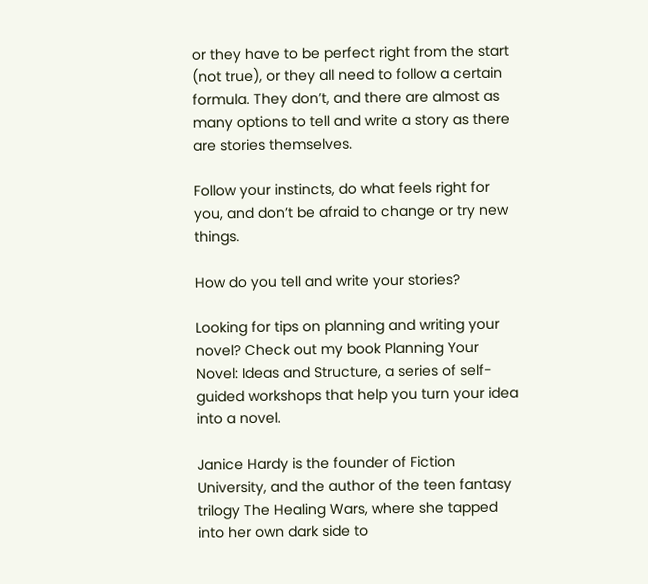or they have to be perfect right from the start (not true), or they all need to follow a certain formula. They don’t, and there are almost as many options to tell and write a story as there are stories themselves.

Follow your instincts, do what feels right for you, and don’t be afraid to change or try new things.

How do you tell and write your stories?

Looking for tips on planning and writing your novel? Check out my book Planning Your Novel: Ideas and Structure, a series of self-guided workshops that help you turn your idea into a novel.

Janice Hardy is the founder of Fiction University, and the author of the teen fantasy trilogy The Healing Wars, where she tapped into her own dark side to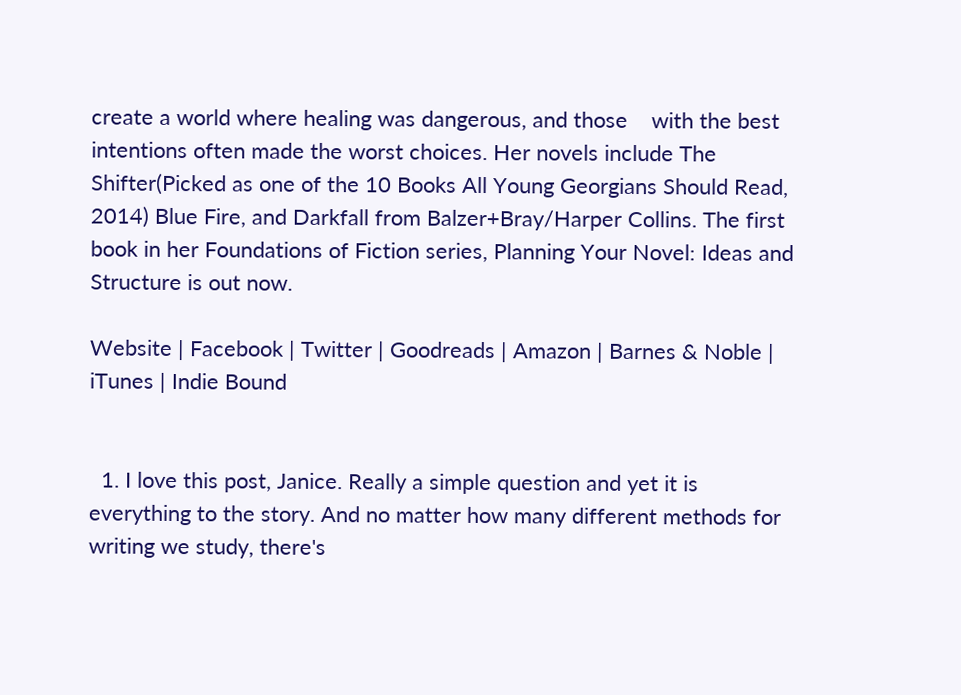create a world where healing was dangerous, and those    with the best intentions often made the worst choices. Her novels include The Shifter(Picked as one of the 10 Books All Young Georgians Should Read, 2014) Blue Fire, and Darkfall from Balzer+Bray/Harper Collins. The first book in her Foundations of Fiction series, Planning Your Novel: Ideas and Structure is out now.

Website | Facebook | Twitter | Goodreads | Amazon | Barnes & Noble | iTunes | Indie Bound


  1. I love this post, Janice. Really a simple question and yet it is everything to the story. And no matter how many different methods for writing we study, there's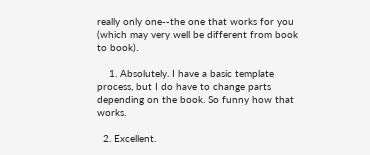really only one--the one that works for you (which may very well be different from book to book).

    1. Absolutely. I have a basic template process, but I do have to change parts depending on the book. So funny how that works.

  2. Excellent.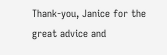Thank-you, Janice for the great advice and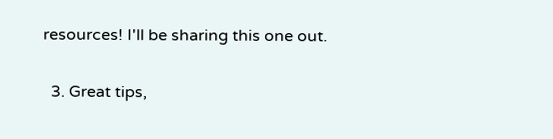resources! I'll be sharing this one out.

  3. Great tips,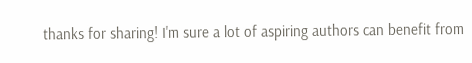thanks for sharing! I'm sure a lot of aspiring authors can benefit from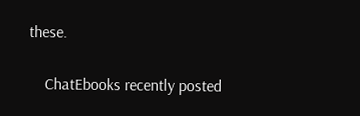these.

    ChatEbooks recently posted